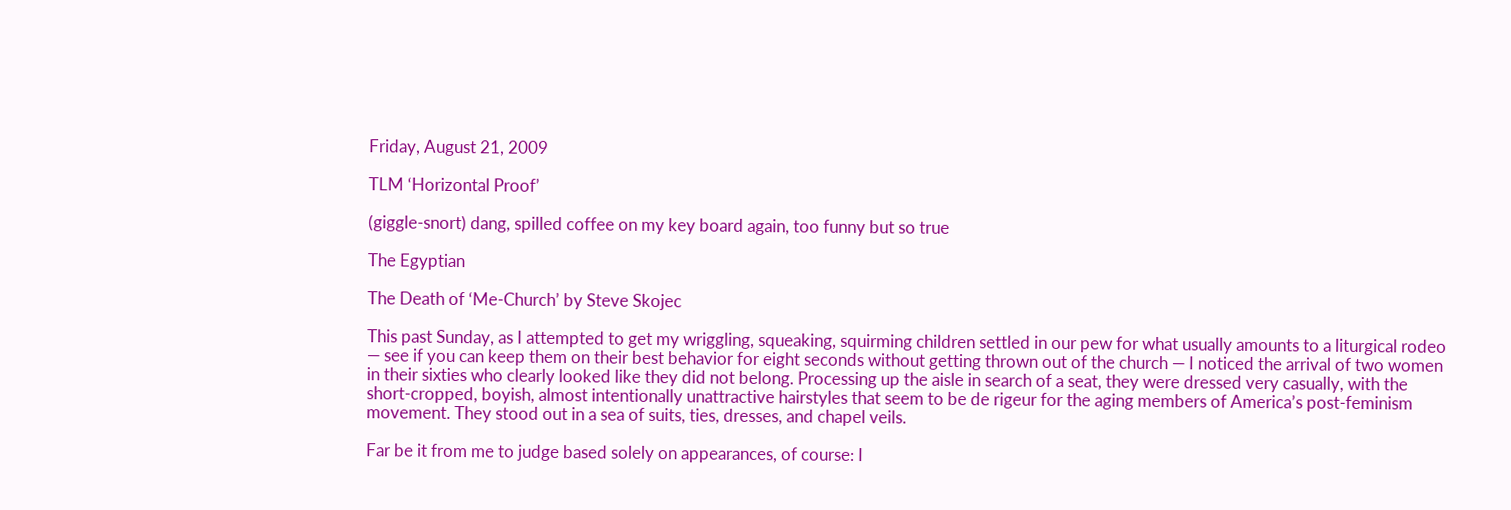Friday, August 21, 2009

TLM ‘Horizontal Proof’

(giggle-snort) dang, spilled coffee on my key board again, too funny but so true

The Egyptian

The Death of ‘Me-Church’ by Steve Skojec

This past Sunday, as I attempted to get my wriggling, squeaking, squirming children settled in our pew for what usually amounts to a liturgical rodeo — see if you can keep them on their best behavior for eight seconds without getting thrown out of the church — I noticed the arrival of two women in their sixties who clearly looked like they did not belong. Processing up the aisle in search of a seat, they were dressed very casually, with the short-cropped, boyish, almost intentionally unattractive hairstyles that seem to be de rigeur for the aging members of America’s post-feminism movement. They stood out in a sea of suits, ties, dresses, and chapel veils.

Far be it from me to judge based solely on appearances, of course: I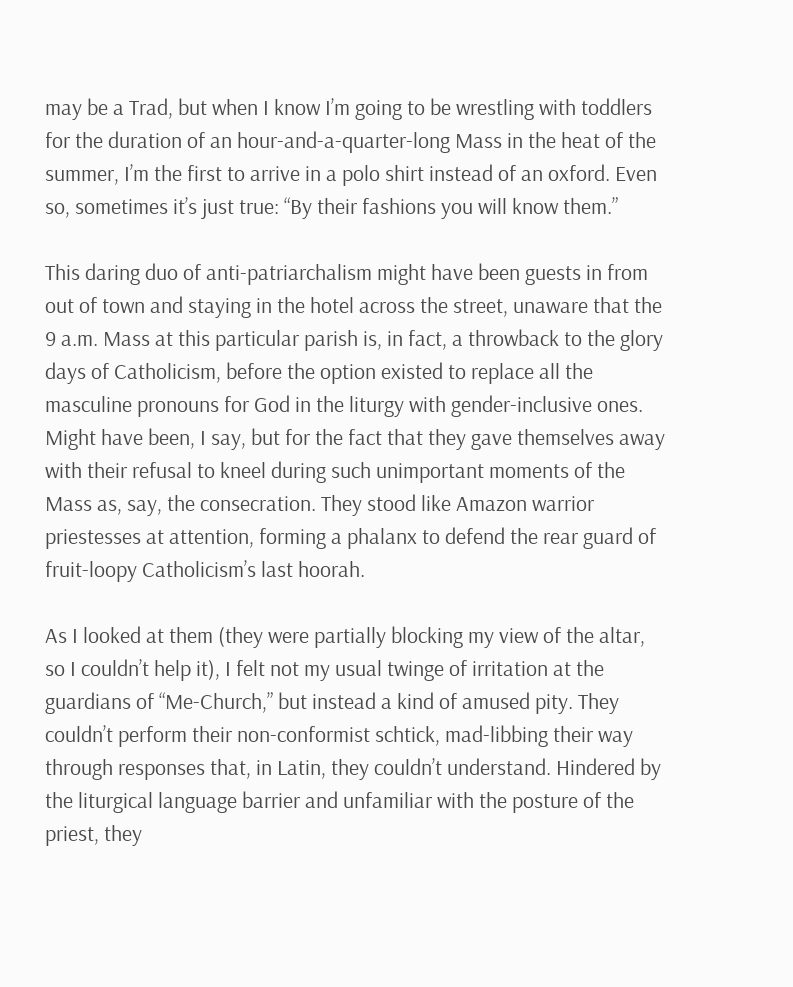may be a Trad, but when I know I’m going to be wrestling with toddlers for the duration of an hour-and-a-quarter-long Mass in the heat of the summer, I’m the first to arrive in a polo shirt instead of an oxford. Even so, sometimes it’s just true: “By their fashions you will know them.”

This daring duo of anti-patriarchalism might have been guests in from out of town and staying in the hotel across the street, unaware that the 9 a.m. Mass at this particular parish is, in fact, a throwback to the glory days of Catholicism, before the option existed to replace all the masculine pronouns for God in the liturgy with gender-inclusive ones. Might have been, I say, but for the fact that they gave themselves away with their refusal to kneel during such unimportant moments of the Mass as, say, the consecration. They stood like Amazon warrior priestesses at attention, forming a phalanx to defend the rear guard of fruit-loopy Catholicism’s last hoorah.

As I looked at them (they were partially blocking my view of the altar, so I couldn’t help it), I felt not my usual twinge of irritation at the guardians of “Me-Church,” but instead a kind of amused pity. They couldn’t perform their non-conformist schtick, mad-libbing their way through responses that, in Latin, they couldn’t understand. Hindered by the liturgical language barrier and unfamiliar with the posture of the priest, they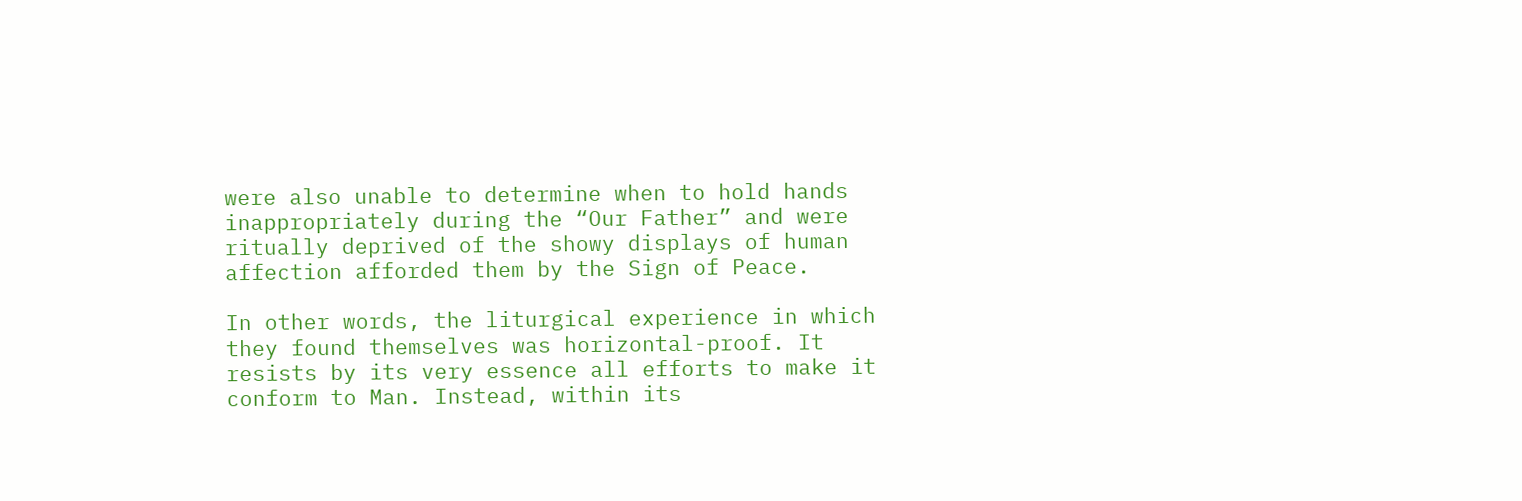were also unable to determine when to hold hands inappropriately during the “Our Father” and were ritually deprived of the showy displays of human affection afforded them by the Sign of Peace.

In other words, the liturgical experience in which they found themselves was horizontal-proof. It resists by its very essence all efforts to make it conform to Man. Instead, within its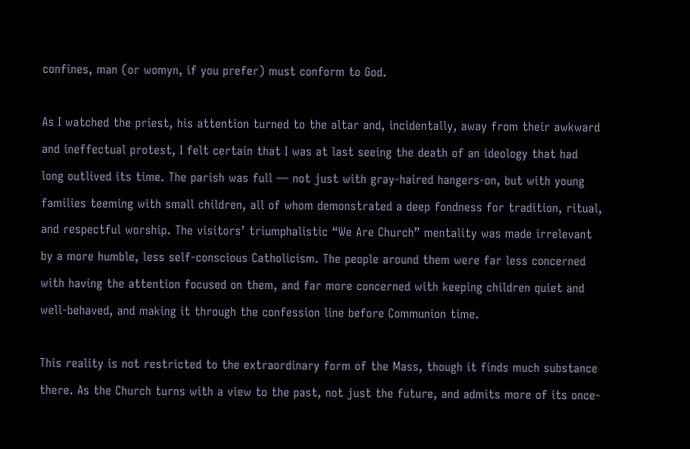confines, man (or womyn, if you prefer) must conform to God.

As I watched the priest, his attention turned to the altar and, incidentally, away from their awkward and ineffectual protest, I felt certain that I was at last seeing the death of an ideology that had long outlived its time. The parish was full — not just with gray-haired hangers-on, but with young families teeming with small children, all of whom demonstrated a deep fondness for tradition, ritual, and respectful worship. The visitors’ triumphalistic “We Are Church” mentality was made irrelevant by a more humble, less self-conscious Catholicism. The people around them were far less concerned with having the attention focused on them, and far more concerned with keeping children quiet and well-behaved, and making it through the confession line before Communion time.

This reality is not restricted to the extraordinary form of the Mass, though it finds much substance there. As the Church turns with a view to the past, not just the future, and admits more of its once-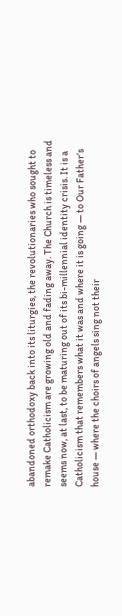abandoned orthodoxy back into its liturgies, the revolutionaries who sought to remake Catholicism are growing old and fading away. The Church is timeless and seems now, at last, to be maturing out of its bi-millennial identity crisis. It is a Catholicism that remembers what it was and where it is going — to Our Father’s house — where the choirs of angels sing not their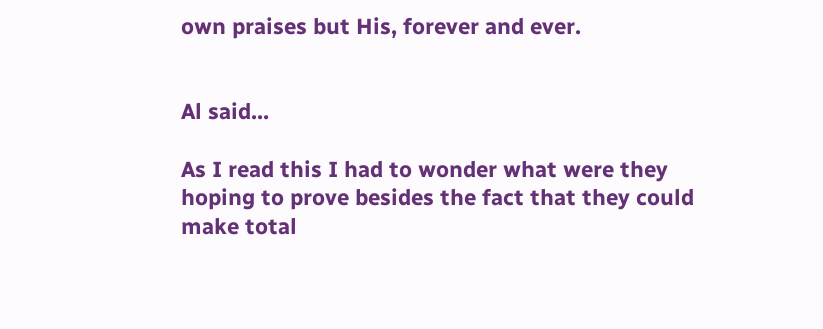own praises but His, forever and ever.


Al said...

As I read this I had to wonder what were they hoping to prove besides the fact that they could make total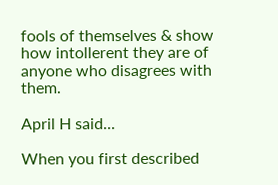fools of themselves & show how intollerent they are of anyone who disagrees with them.

April H said...

When you first described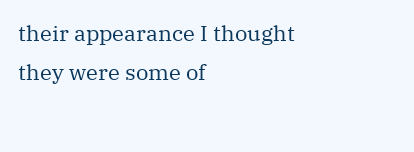their appearance I thought they were some of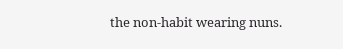the non-habit wearing nuns.